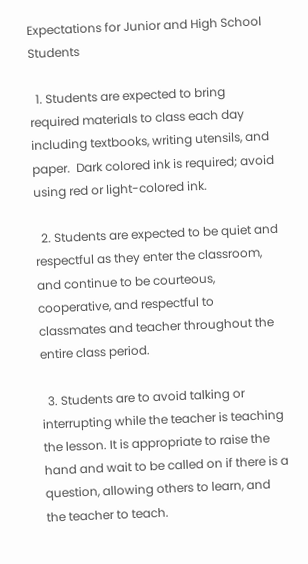Expectations for Junior and High School Students

  1. Students are expected to bring required materials to class each day including textbooks, writing utensils, and paper.  Dark colored ink is required; avoid using red or light-colored ink.

  2. Students are expected to be quiet and respectful as they enter the classroom, and continue to be courteous, cooperative, and respectful to classmates and teacher throughout the entire class period.

  3. Students are to avoid talking or interrupting while the teacher is teaching the lesson. It is appropriate to raise the hand and wait to be called on if there is a question, allowing others to learn, and the teacher to teach.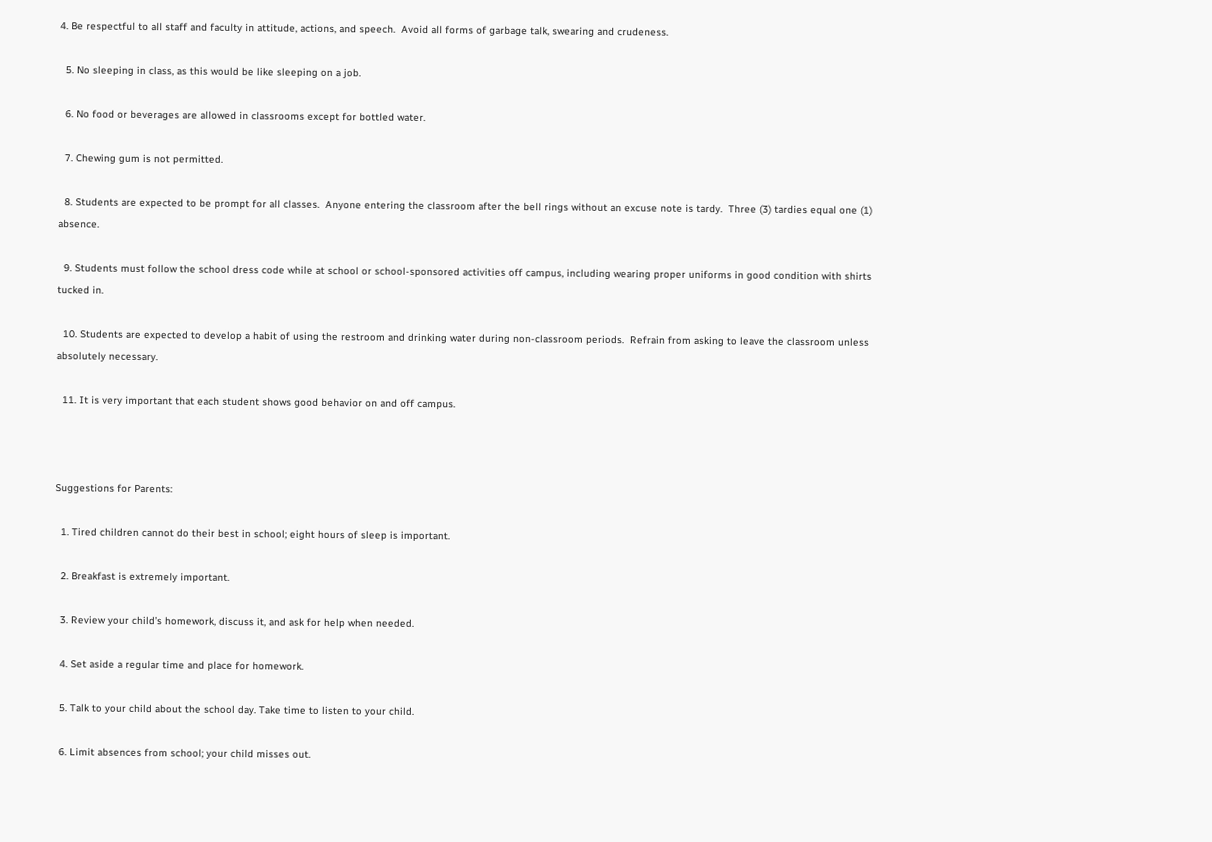4. Be respectful to all staff and faculty in attitude, actions, and speech.  Avoid all forms of garbage talk, swearing and crudeness.

  5. No sleeping in class, as this would be like sleeping on a job.

  6. No food or beverages are allowed in classrooms except for bottled water.

  7. Chewing gum is not permitted.

  8. Students are expected to be prompt for all classes.  Anyone entering the classroom after the bell rings without an excuse note is tardy.  Three (3) tardies equal one (1) absence.

  9. Students must follow the school dress code while at school or school-sponsored activities off campus, including wearing proper uniforms in good condition with shirts tucked in.

  10. Students are expected to develop a habit of using the restroom and drinking water during non-classroom periods.  Refrain from asking to leave the classroom unless absolutely necessary.

  11. It is very important that each student shows good behavior on and off campus.



Suggestions for Parents:

  1. Tired children cannot do their best in school; eight hours of sleep is important.

  2. Breakfast is extremely important.

  3. Review your child’s homework, discuss it, and ask for help when needed.

  4. Set aside a regular time and place for homework.

  5. Talk to your child about the school day. Take time to listen to your child.

  6. Limit absences from school; your child misses out.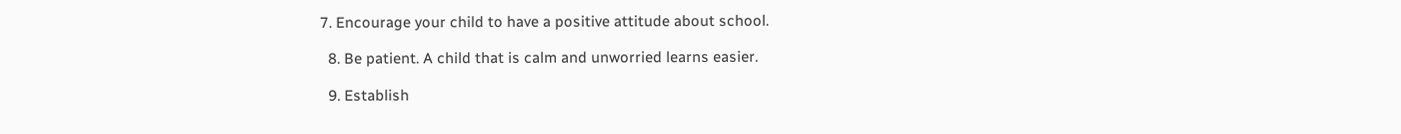7. Encourage your child to have a positive attitude about school.

  8. Be patient. A child that is calm and unworried learns easier.

  9. Establish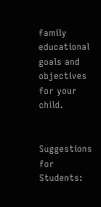family educational goals and objectives for your child.


Suggestions for Students: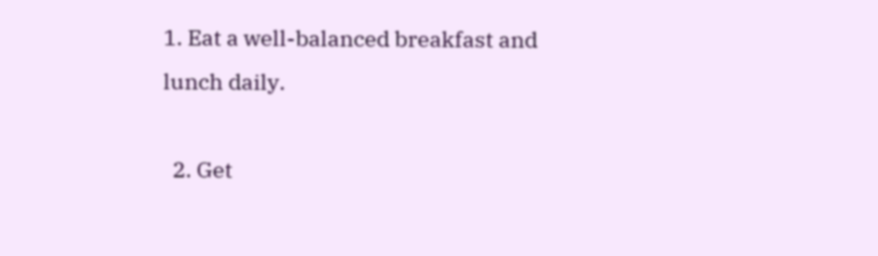1. Eat a well-balanced breakfast and lunch daily.

  2. Get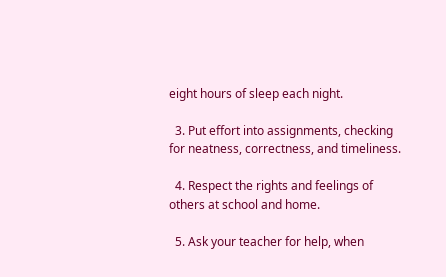eight hours of sleep each night.

  3. Put effort into assignments, checking for neatness, correctness, and timeliness.

  4. Respect the rights and feelings of others at school and home.

  5. Ask your teacher for help, when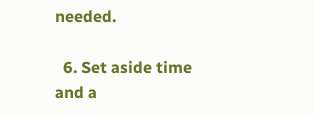needed.

  6. Set aside time and a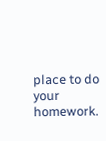place to do your homework.